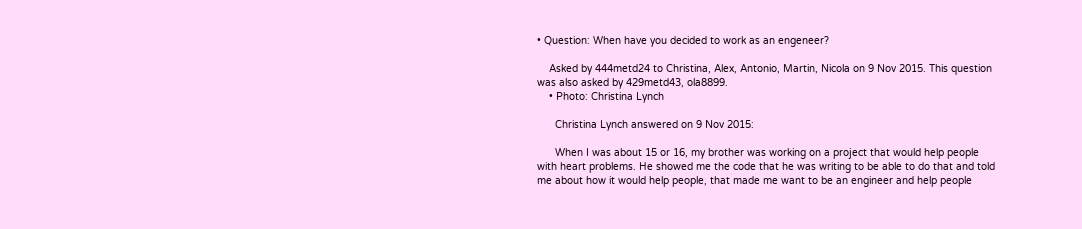• Question: When have you decided to work as an engeneer?

    Asked by 444metd24 to Christina, Alex, Antonio, Martin, Nicola on 9 Nov 2015. This question was also asked by 429metd43, ola8899.
    • Photo: Christina Lynch

      Christina Lynch answered on 9 Nov 2015:

      When I was about 15 or 16, my brother was working on a project that would help people with heart problems. He showed me the code that he was writing to be able to do that and told me about how it would help people, that made me want to be an engineer and help people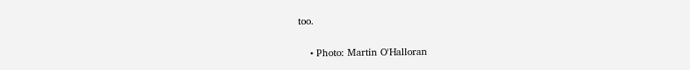too.

    • Photo: Martin O'Halloran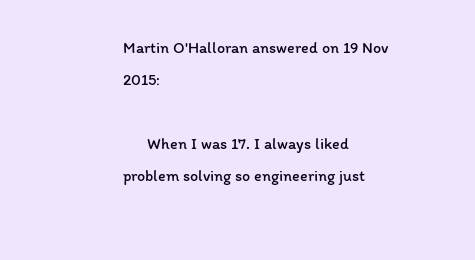Martin O'Halloran answered on 19 Nov 2015:

      When I was 17. I always liked problem solving so engineering just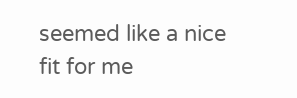seemed like a nice fit for me